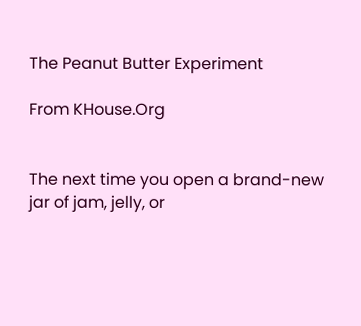The Peanut Butter Experiment

From KHouse.Org


The next time you open a brand-new jar of jam, jelly, or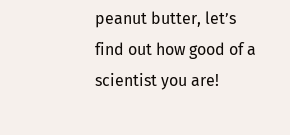peanut butter, let’s find out how good of a scientist you are!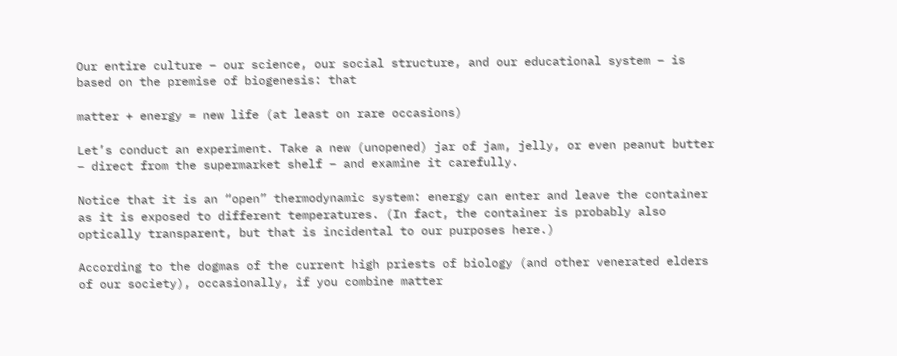Our entire culture – our science, our social structure, and our educational system – is based on the premise of biogenesis: that

matter + energy = new life (at least on rare occasions)

Let’s conduct an experiment. Take a new (unopened) jar of jam, jelly, or even peanut butter – direct from the supermarket shelf – and examine it carefully.

Notice that it is an “open” thermodynamic system: energy can enter and leave the container as it is exposed to different temperatures. (In fact, the container is probably also optically transparent, but that is incidental to our purposes here.)

According to the dogmas of the current high priests of biology (and other venerated elders of our society), occasionally, if you combine matter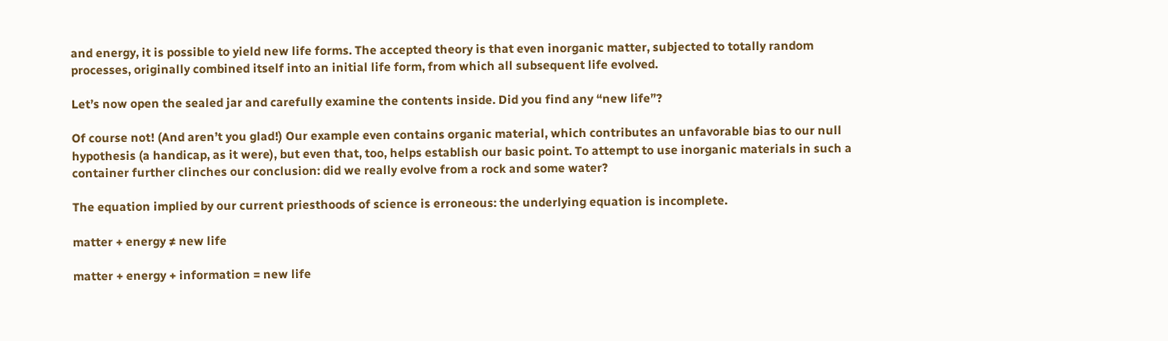and energy, it is possible to yield new life forms. The accepted theory is that even inorganic matter, subjected to totally random processes, originally combined itself into an initial life form, from which all subsequent life evolved.

Let’s now open the sealed jar and carefully examine the contents inside. Did you find any “new life”?

Of course not! (And aren’t you glad!) Our example even contains organic material, which contributes an unfavorable bias to our null hypothesis (a handicap, as it were), but even that, too, helps establish our basic point. To attempt to use inorganic materials in such a container further clinches our conclusion: did we really evolve from a rock and some water?

The equation implied by our current priesthoods of science is erroneous: the underlying equation is incomplete.

matter + energy ≠ new life

matter + energy + information = new life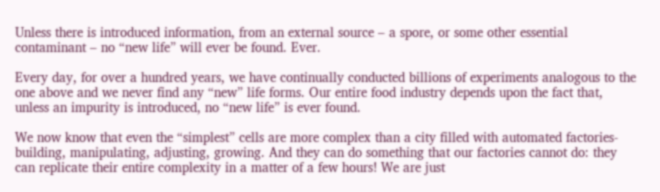Unless there is introduced information, from an external source – a spore, or some other essential contaminant – no “new life” will ever be found. Ever.

Every day, for over a hundred years, we have continually conducted billions of experiments analogous to the one above and we never find any “new” life forms. Our entire food industry depends upon the fact that, unless an impurity is introduced, no “new life” is ever found.

We now know that even the “simplest” cells are more complex than a city filled with automated factories-building, manipulating, adjusting, growing. And they can do something that our factories cannot do: they can replicate their entire complexity in a matter of a few hours! We are just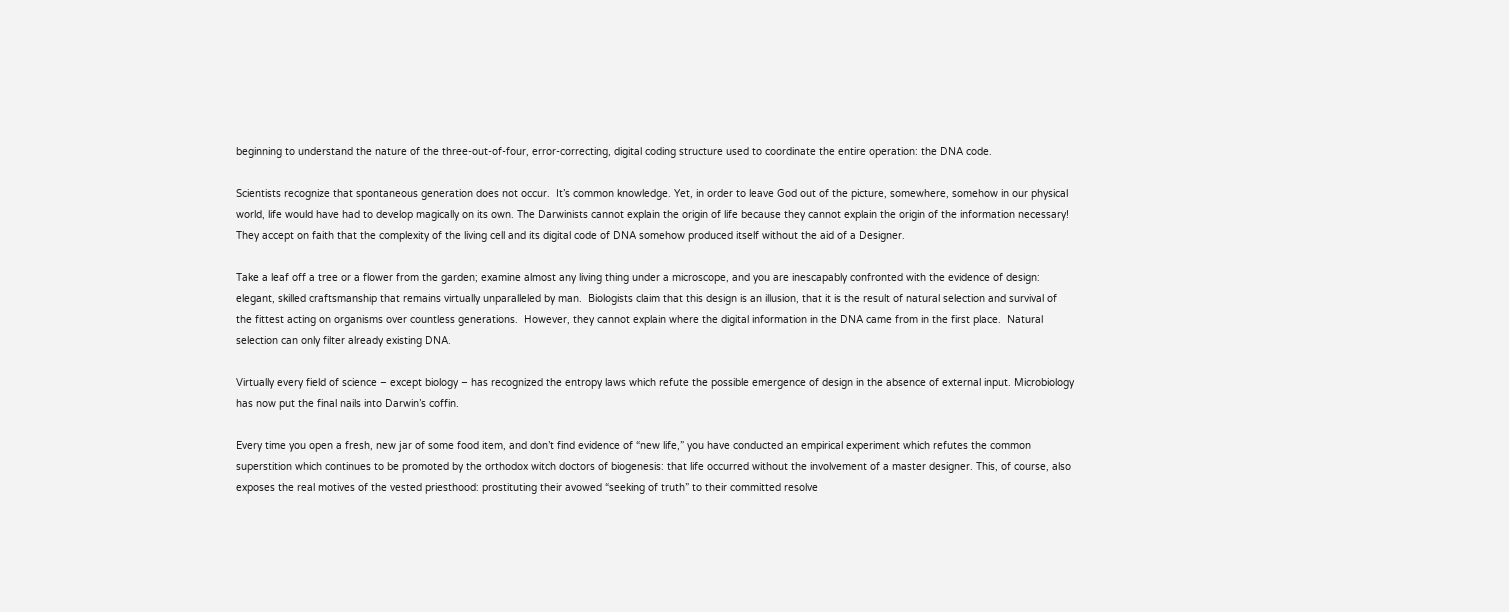beginning to understand the nature of the three-out-of-four, error-correcting, digital coding structure used to coordinate the entire operation: the DNA code.

Scientists recognize that spontaneous generation does not occur.  It’s common knowledge. Yet, in order to leave God out of the picture, somewhere, somehow in our physical world, life would have had to develop magically on its own. The Darwinists cannot explain the origin of life because they cannot explain the origin of the information necessary!  They accept on faith that the complexity of the living cell and its digital code of DNA somehow produced itself without the aid of a Designer.

Take a leaf off a tree or a flower from the garden; examine almost any living thing under a microscope, and you are inescapably confronted with the evidence of design: elegant, skilled craftsmanship that remains virtually unparalleled by man.  Biologists claim that this design is an illusion, that it is the result of natural selection and survival of the fittest acting on organisms over countless generations.  However, they cannot explain where the digital information in the DNA came from in the first place.  Natural selection can only filter already existing DNA.

Virtually every field of science – except biology – has recognized the entropy laws which refute the possible emergence of design in the absence of external input. Microbiology has now put the final nails into Darwin’s coffin.

Every time you open a fresh, new jar of some food item, and don’t find evidence of “new life,” you have conducted an empirical experiment which refutes the common superstition which continues to be promoted by the orthodox witch doctors of biogenesis: that life occurred without the involvement of a master designer. This, of course, also exposes the real motives of the vested priesthood: prostituting their avowed “seeking of truth” to their committed resolve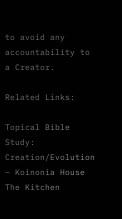to avoid any accountability to a Creator.

Related Links:

Topical Bible Study: Creation/Evolution – Koinonia House
The Kitchen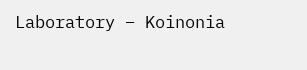Laboratory – Koinonia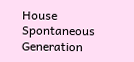House
Spontaneous Generation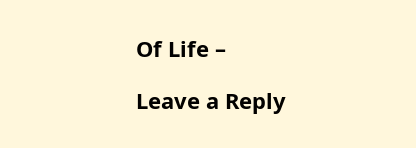Of Life –

Leave a Reply